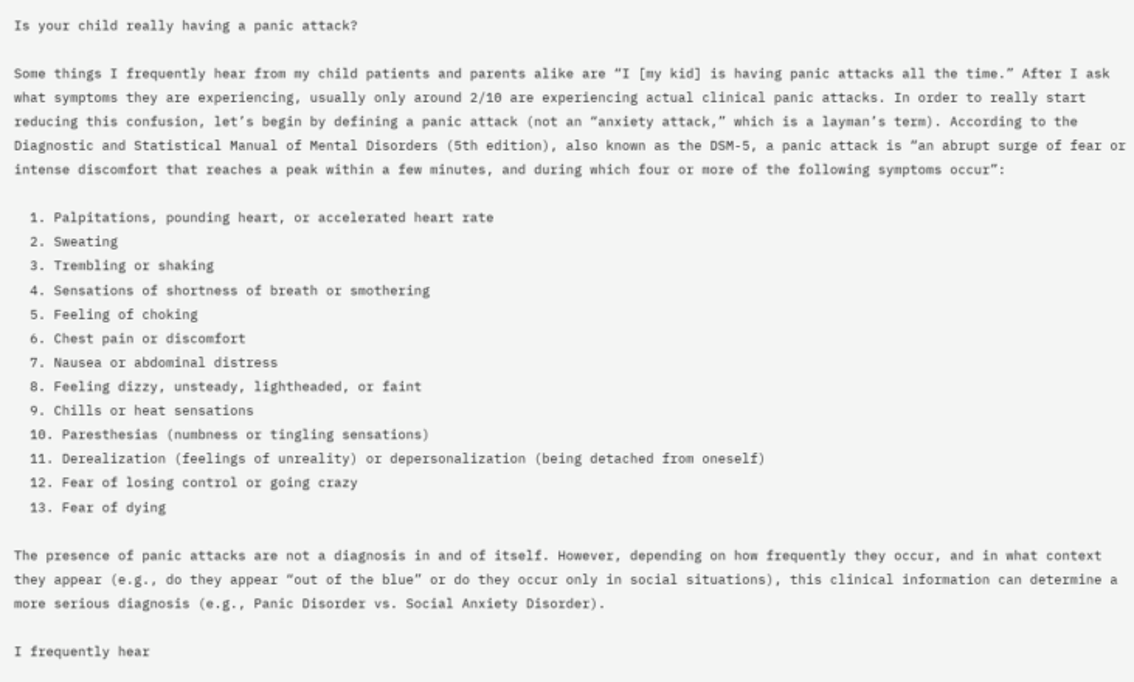Is your child really having a panic attack?

Some things I frequently hear from my child patients and parents alike are “I [my kid] is having panic attacks all the time.” After I ask what symptoms they are experiencing, usually only around 2/10 are experiencing actual clinical panic attacks. In order to really start reducing this confusion, let’s begin by defining a panic attack (not an “anxiety attack,” which is a layman’s term). According to the Diagnostic and Statistical Manual of Mental Disorders (5th edition), also known as the DSM-5, a panic attack is “an abrupt surge of fear or intense discomfort that reaches a peak within a few minutes, and during which four or more of the following symptoms occur”:

  1. Palpitations, pounding heart, or accelerated heart rate
  2. Sweating
  3. Trembling or shaking
  4. Sensations of shortness of breath or smothering
  5. Feeling of choking
  6. Chest pain or discomfort
  7. Nausea or abdominal distress
  8. Feeling dizzy, unsteady, lightheaded, or faint
  9. Chills or heat sensations
  10. Paresthesias (numbness or tingling sensations)
  11. Derealization (feelings of unreality) or depersonalization (being detached from oneself)
  12. Fear of losing control or going crazy
  13. Fear of dying

The presence of panic attacks are not a diagnosis in and of itself. However, depending on how frequently they occur, and in what context they appear (e.g., do they appear “out of the blue” or do they occur only in social situations), this clinical information can determine a more serious diagnosis (e.g., Panic Disorder vs. Social Anxiety Disorder).

I frequently hear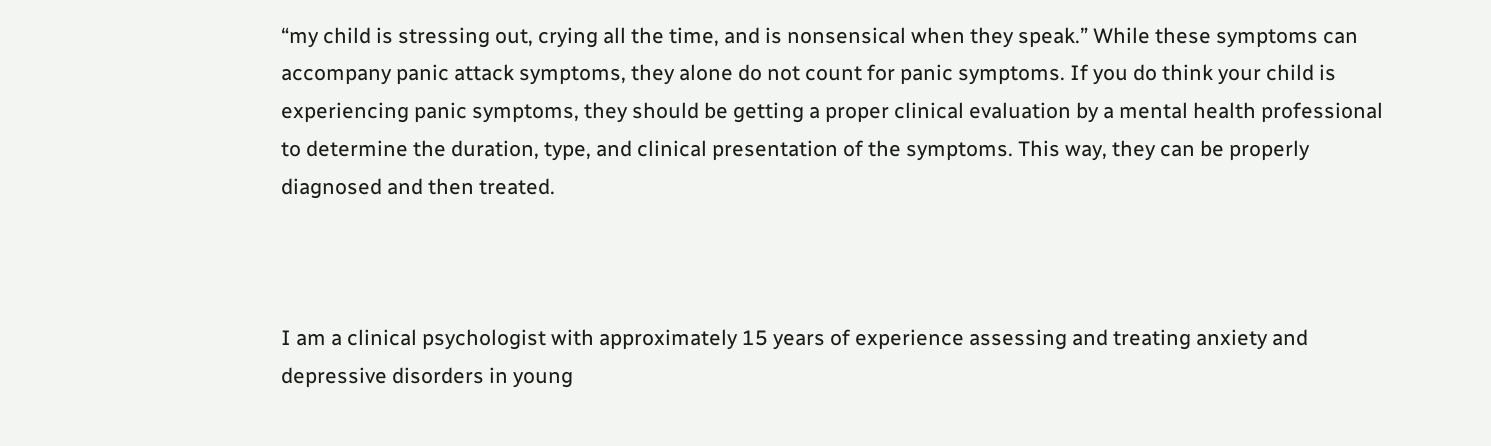“my child is stressing out, crying all the time, and is nonsensical when they speak.” While these symptoms can accompany panic attack symptoms, they alone do not count for panic symptoms. If you do think your child is experiencing panic symptoms, they should be getting a proper clinical evaluation by a mental health professional to determine the duration, type, and clinical presentation of the symptoms. This way, they can be properly diagnosed and then treated.



I am a clinical psychologist with approximately 15 years of experience assessing and treating anxiety and depressive disorders in young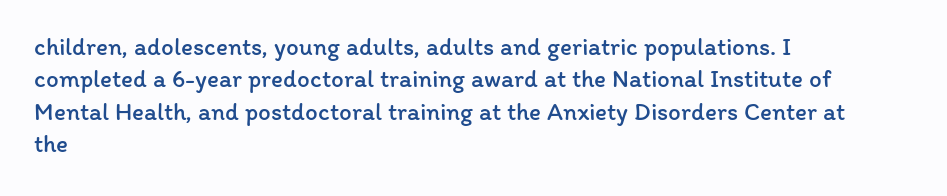children, adolescents, young adults, adults and geriatric populations. I completed a 6-year predoctoral training award at the National Institute of Mental Health, and postdoctoral training at the Anxiety Disorders Center at the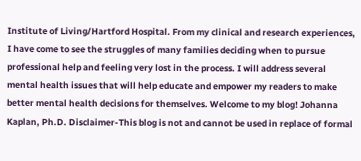Institute of Living/Hartford Hospital. From my clinical and research experiences, I have come to see the struggles of many families deciding when to pursue professional help and feeling very lost in the process. I will address several mental health issues that will help educate and empower my readers to make better mental health decisions for themselves. Welcome to my blog! Johanna Kaplan, Ph.D. Disclaimer-This blog is not and cannot be used in replace of formal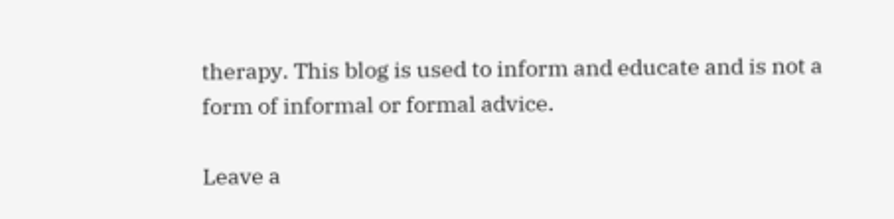therapy. This blog is used to inform and educate and is not a form of informal or formal advice.

Leave a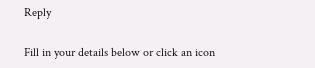Reply

Fill in your details below or click an icon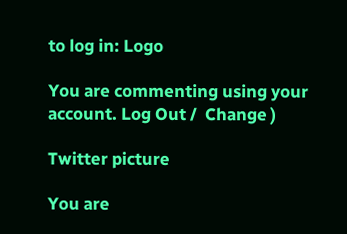to log in: Logo

You are commenting using your account. Log Out /  Change )

Twitter picture

You are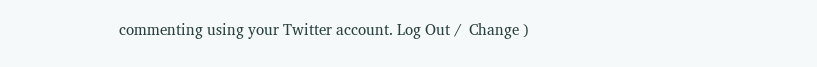commenting using your Twitter account. Log Out /  Change )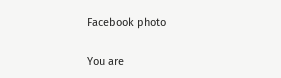Facebook photo

You are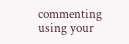commenting using your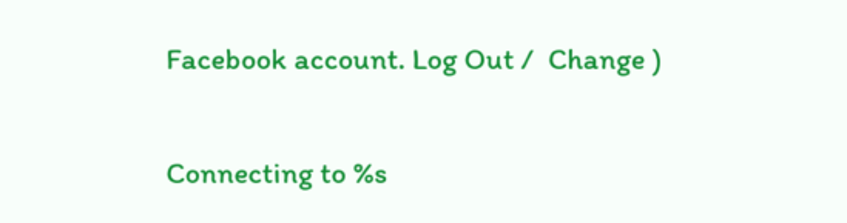Facebook account. Log Out /  Change )

Connecting to %s